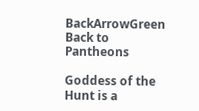BackArrowGreen Back to Pantheons

Goddess of the Hunt is a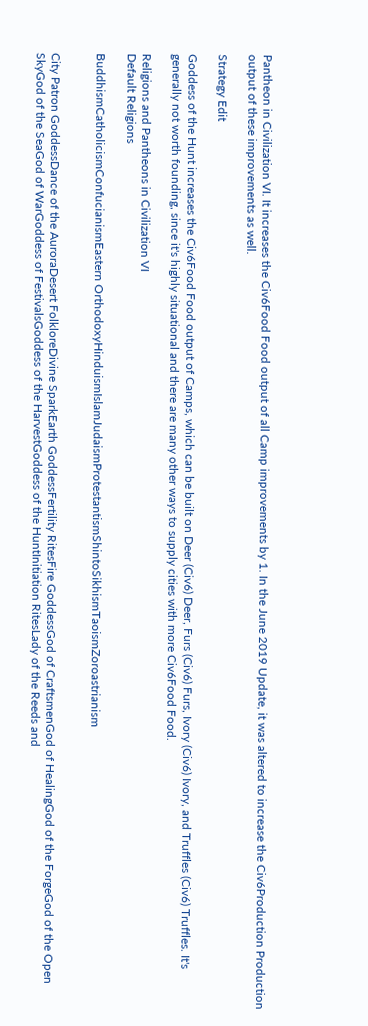Pantheon in Civilization VI. It increases the Civ6Food Food output of all Camp improvements by 1. In the June 2019 Update, it was altered to increase the Civ6Production Production output of these improvements as well.

Strategy Edit

Goddess of the Hunt increases the Civ6Food Food output of Camps, which can be built on Deer (Civ6) Deer, Furs (Civ6) Furs, Ivory (Civ6) Ivory, and Truffles (Civ6) Truffles. It's generally not worth founding, since it's highly situational and there are many other ways to supply cities with more Civ6Food Food.

Religions and Pantheons in Civilization VI
Default Religions

BuddhismCatholicismConfucianismEastern OrthodoxyHinduismIslamJudaismProtestantismShintoSikhismTaoismZoroastrianism


City Patron GoddessDance of the AuroraDesert FolkloreDivine SparkEarth GoddessFertility RitesFire GoddessGod of CraftsmenGod of HealingGod of the ForgeGod of the Open SkyGod of the SeaGod of WarGoddess of FestivalsGoddess of the HarvestGoddess of the HuntInitiation RitesLady of the Reeds and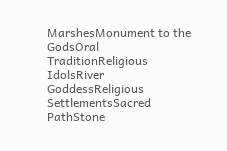MarshesMonument to the GodsOral TraditionReligious IdolsRiver GoddessReligious SettlementsSacred PathStone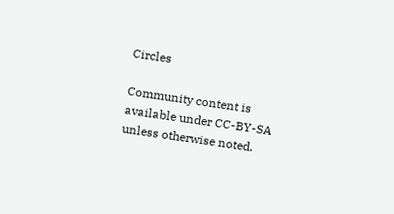Circles

Community content is available under CC-BY-SA unless otherwise noted.